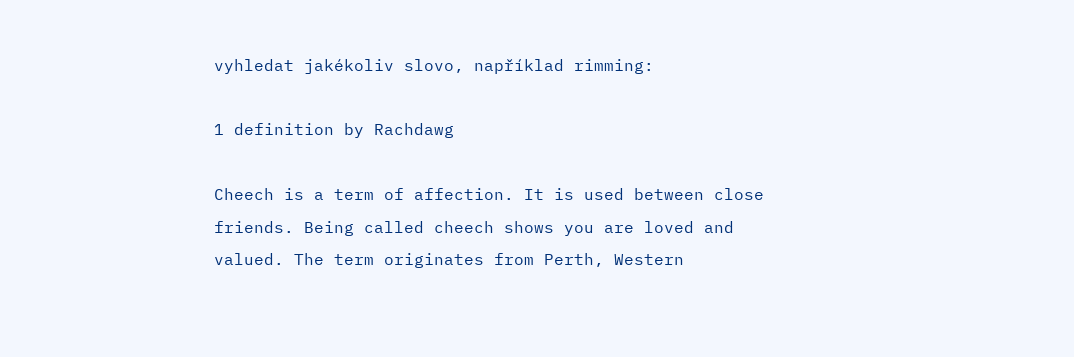vyhledat jakékoliv slovo, například rimming:

1 definition by Rachdawg

Cheech is a term of affection. It is used between close friends. Being called cheech shows you are loved and valued. The term originates from Perth, Western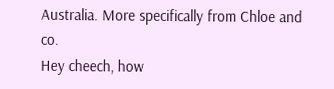Australia. More specifically from Chloe and co.
Hey cheech, how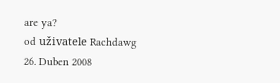are ya?
od uživatele Rachdawg 26. Duben 2008